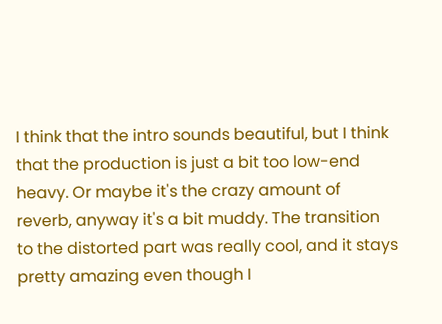I think that the intro sounds beautiful, but I think that the production is just a bit too low-end heavy. Or maybe it's the crazy amount of reverb, anyway it's a bit muddy. The transition to the distorted part was really cool, and it stays pretty amazing even though I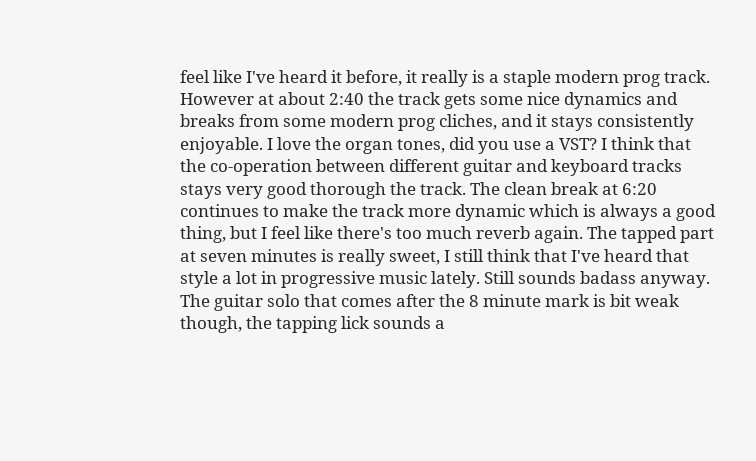feel like I've heard it before, it really is a staple modern prog track. However at about 2:40 the track gets some nice dynamics and breaks from some modern prog cliches, and it stays consistently enjoyable. I love the organ tones, did you use a VST? I think that the co-operation between different guitar and keyboard tracks stays very good thorough the track. The clean break at 6:20 continues to make the track more dynamic which is always a good thing, but I feel like there's too much reverb again. The tapped part at seven minutes is really sweet, I still think that I've heard that style a lot in progressive music lately. Still sounds badass anyway. The guitar solo that comes after the 8 minute mark is bit weak though, the tapping lick sounds a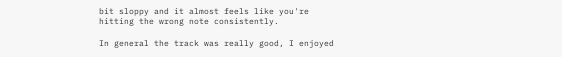bit sloppy and it almost feels like you're hitting the wrong note consistently.

In general the track was really good, I enjoyed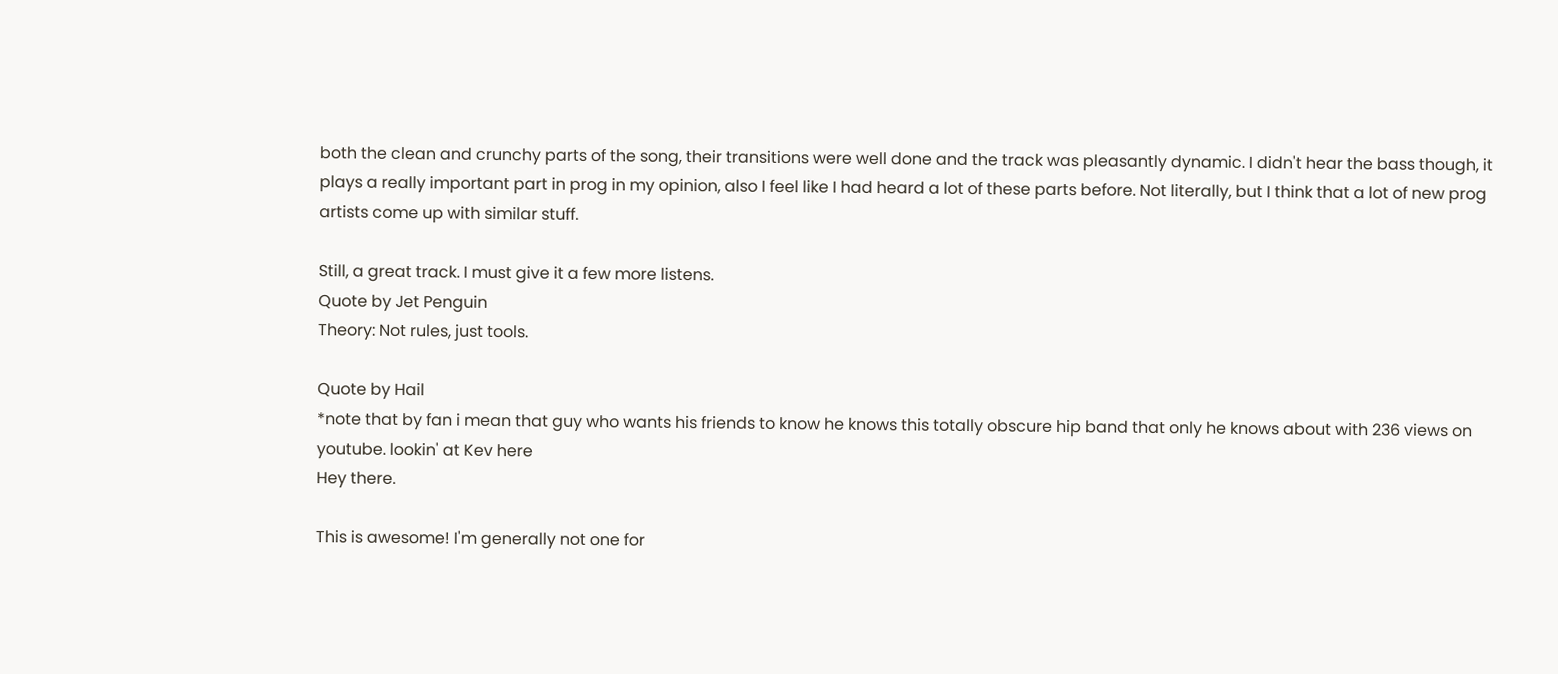both the clean and crunchy parts of the song, their transitions were well done and the track was pleasantly dynamic. I didn't hear the bass though, it plays a really important part in prog in my opinion, also I feel like I had heard a lot of these parts before. Not literally, but I think that a lot of new prog artists come up with similar stuff.

Still, a great track. I must give it a few more listens.
Quote by Jet Penguin
Theory: Not rules, just tools.

Quote by Hail
*note that by fan i mean that guy who wants his friends to know he knows this totally obscure hip band that only he knows about with 236 views on youtube. lookin' at Kev here
Hey there.

This is awesome! I'm generally not one for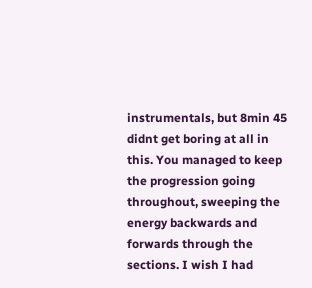instrumentals, but 8min 45 didnt get boring at all in this. You managed to keep the progression going throughout, sweeping the energy backwards and forwards through the sections. I wish I had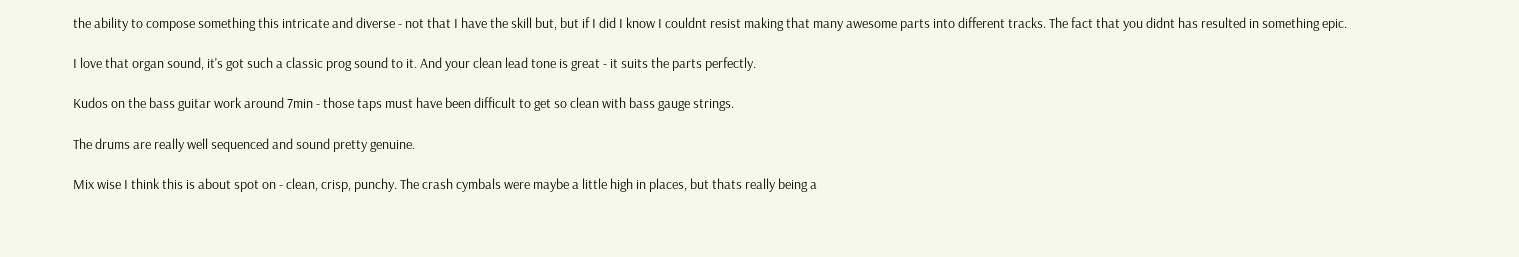the ability to compose something this intricate and diverse - not that I have the skill but, but if I did I know I couldnt resist making that many awesome parts into different tracks. The fact that you didnt has resulted in something epic.

I love that organ sound, it's got such a classic prog sound to it. And your clean lead tone is great - it suits the parts perfectly.

Kudos on the bass guitar work around 7min - those taps must have been difficult to get so clean with bass gauge strings.

The drums are really well sequenced and sound pretty genuine.

Mix wise I think this is about spot on - clean, crisp, punchy. The crash cymbals were maybe a little high in places, but thats really being a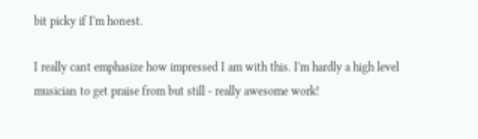bit picky if I'm honest.

I really cant emphasize how impressed I am with this. I'm hardly a high level musician to get praise from but still - really awesome work!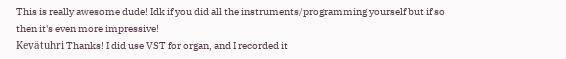This is really awesome dude! Idk if you did all the instruments/programming yourself but if so then it's even more impressive!
Kevätuhri Thanks! I did use VST for organ, and I recorded it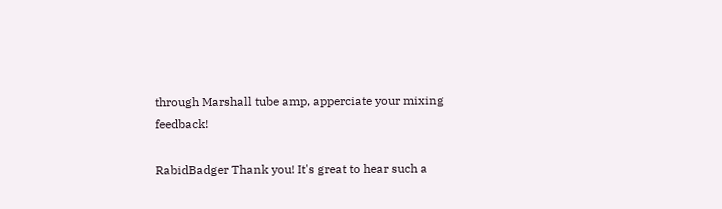through Marshall tube amp, apperciate your mixing feedback!

RabidBadger Thank you! It's great to hear such a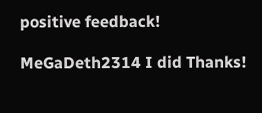positive feedback!

MeGaDeth2314 I did Thanks!